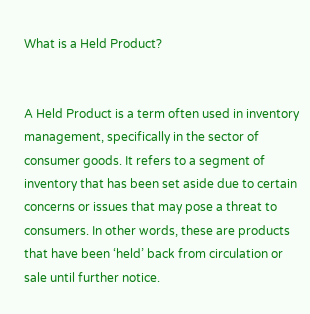What is a Held Product?


A Held Product is a term often used in inventory management, specifically in the sector of consumer goods. It refers to a segment of inventory that has been set aside due to certain concerns or issues that may pose a threat to consumers. In other words, these are products that have been ‘held’ back from circulation or sale until further notice.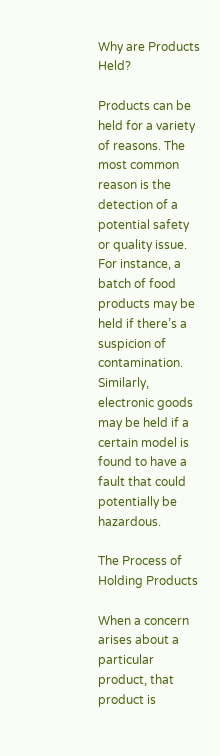Why are Products Held?

Products can be held for a variety of reasons. The most common reason is the detection of a potential safety or quality issue. For instance, a batch of food products may be held if there’s a suspicion of contamination. Similarly, electronic goods may be held if a certain model is found to have a fault that could potentially be hazardous.

The Process of Holding Products

When a concern arises about a particular product, that product is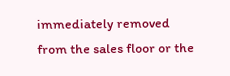immediately removed from the sales floor or the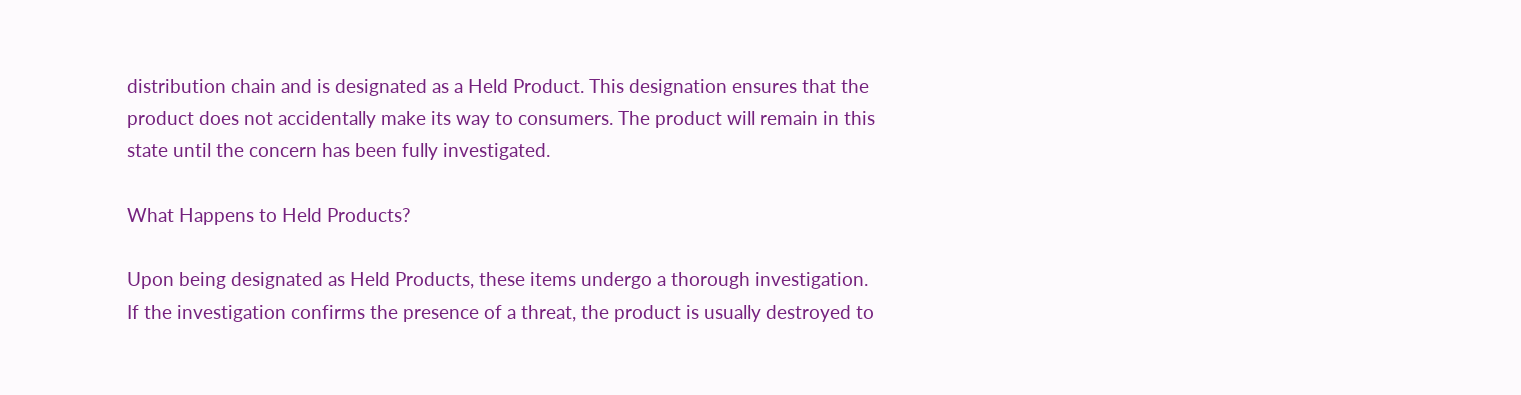distribution chain and is designated as a Held Product. This designation ensures that the product does not accidentally make its way to consumers. The product will remain in this state until the concern has been fully investigated.

What Happens to Held Products?

Upon being designated as Held Products, these items undergo a thorough investigation. If the investigation confirms the presence of a threat, the product is usually destroyed to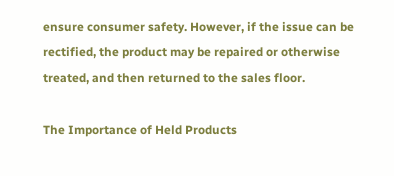ensure consumer safety. However, if the issue can be rectified, the product may be repaired or otherwise treated, and then returned to the sales floor.

The Importance of Held Products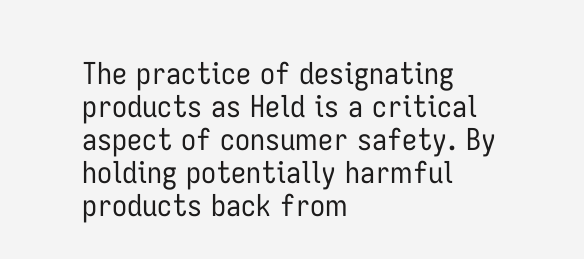The practice of designating products as Held is a critical aspect of consumer safety. By holding potentially harmful products back from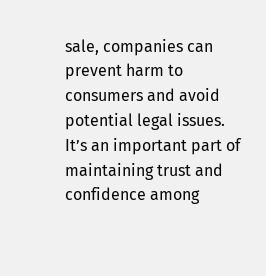sale, companies can prevent harm to consumers and avoid potential legal issues. It’s an important part of maintaining trust and confidence among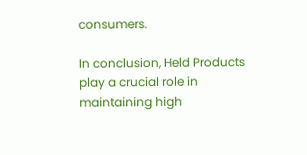consumers.

In conclusion, Held Products play a crucial role in maintaining high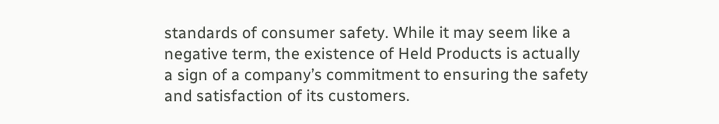standards of consumer safety. While it may seem like a negative term, the existence of Held Products is actually a sign of a company’s commitment to ensuring the safety and satisfaction of its customers.